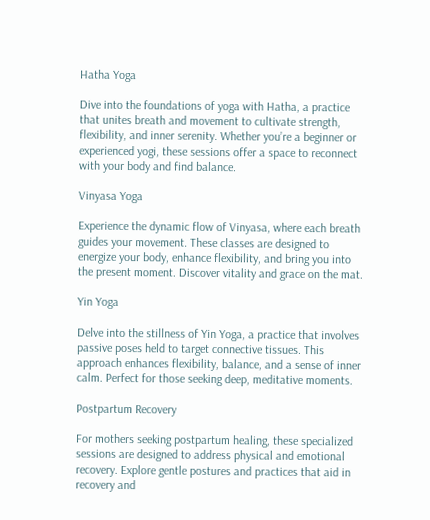Hatha Yoga

Dive into the foundations of yoga with Hatha, a practice that unites breath and movement to cultivate strength, flexibility, and inner serenity. Whether you’re a beginner or experienced yogi, these sessions offer a space to reconnect with your body and find balance.

Vinyasa Yoga

Experience the dynamic flow of Vinyasa, where each breath guides your movement. These classes are designed to energize your body, enhance flexibility, and bring you into the present moment. Discover vitality and grace on the mat.

Yin Yoga

Delve into the stillness of Yin Yoga, a practice that involves passive poses held to target connective tissues. This approach enhances flexibility, balance, and a sense of inner calm. Perfect for those seeking deep, meditative moments.

Postpartum Recovery

For mothers seeking postpartum healing, these specialized sessions are designed to address physical and emotional recovery. Explore gentle postures and practices that aid in recovery and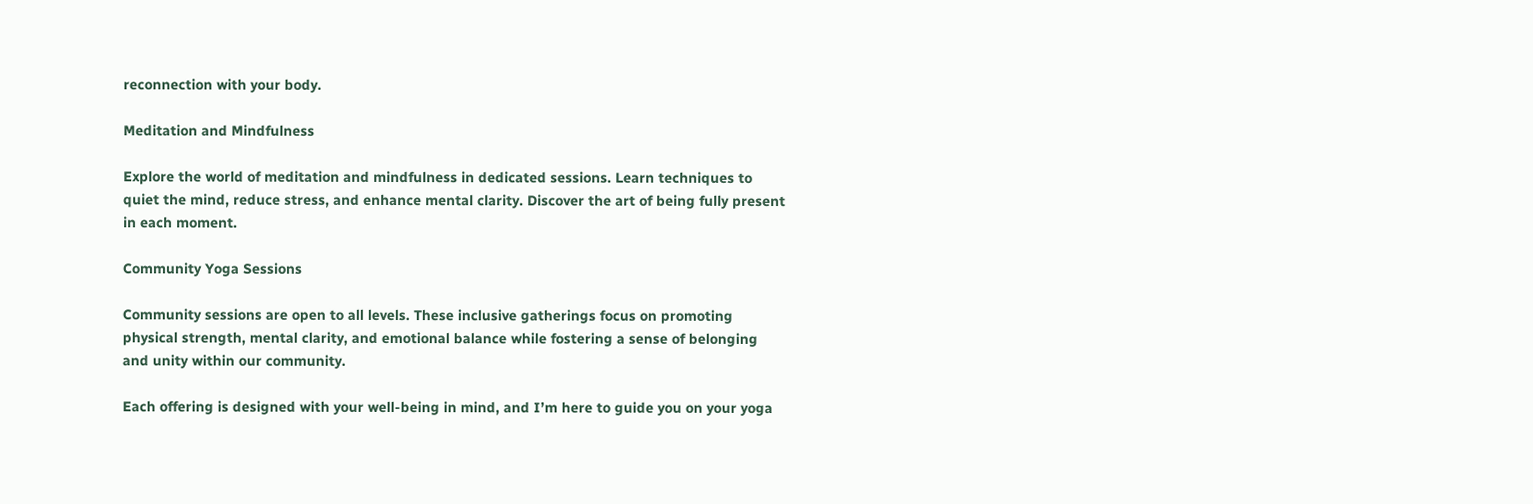reconnection with your body.

Meditation and Mindfulness

Explore the world of meditation and mindfulness in dedicated sessions. Learn techniques to quiet the mind, reduce stress, and enhance mental clarity. Discover the art of being fully present in each moment.

Community Yoga Sessions

Community sessions are open to all levels. These inclusive gatherings focus on promoting physical strength, mental clarity, and emotional balance while fostering a sense of belonging and unity within our community.

Each offering is designed with your well-being in mind, and I’m here to guide you on your yoga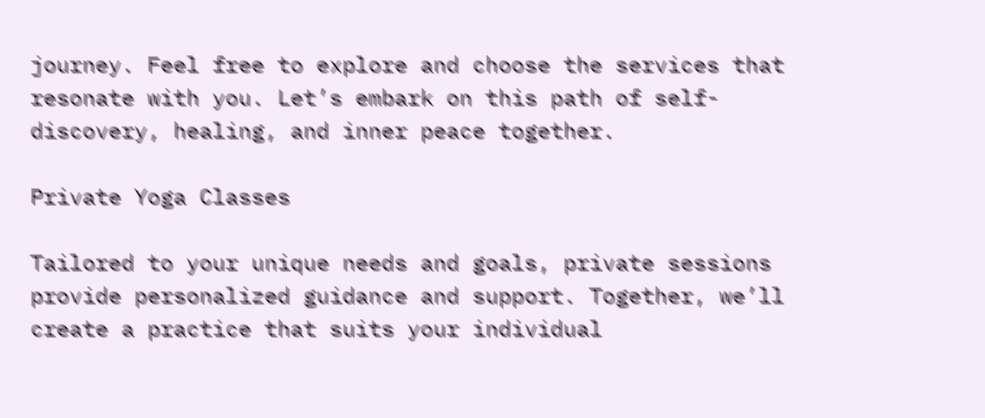journey. Feel free to explore and choose the services that resonate with you. Let’s embark on this path of self-discovery, healing, and inner peace together.

Private Yoga Classes

Tailored to your unique needs and goals, private sessions provide personalized guidance and support. Together, we’ll create a practice that suits your individual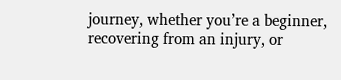journey, whether you’re a beginner, recovering from an injury, or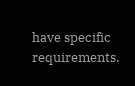have specific requirements.